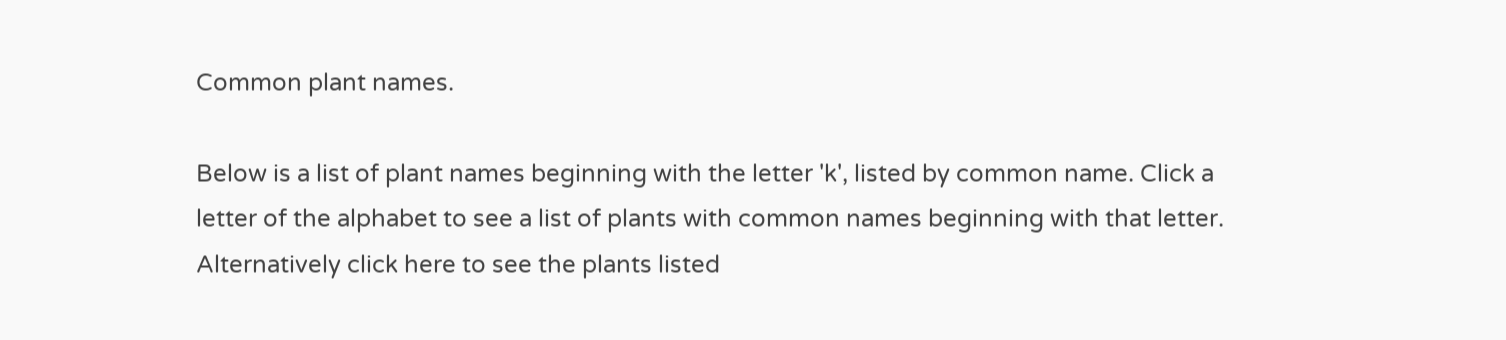Common plant names.

Below is a list of plant names beginning with the letter 'k', listed by common name. Click a letter of the alphabet to see a list of plants with common names beginning with that letter. Alternatively click here to see the plants listed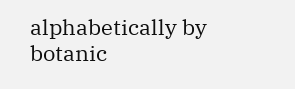alphabetically by botanic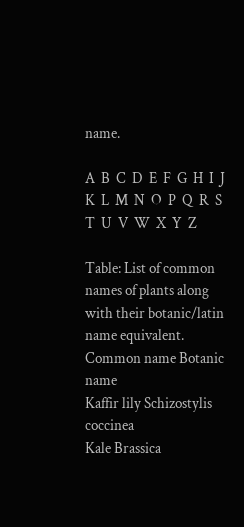name.

A  B  C  D  E  F  G  H  I  J  K  L  M  N  O  P  Q  R  S  T  U  V  W  X  Y  Z

Table: List of common names of plants along with their botanic/latin name equivalent.
Common name Botanic name
Kaffir lily Schizostylis coccinea
Kale Brassica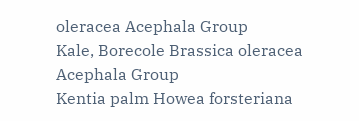oleracea Acephala Group
Kale, Borecole Brassica oleracea Acephala Group
Kentia palm Howea forsteriana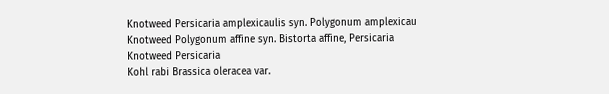Knotweed Persicaria amplexicaulis syn. Polygonum amplexicau
Knotweed Polygonum affine syn. Bistorta affine, Persicaria
Knotweed Persicaria
Kohl rabi Brassica oleracea var.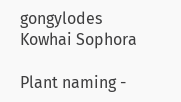gongylodes
Kowhai Sophora

Plant naming -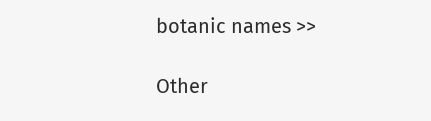botanic names >>

Other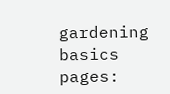gardening basics pages: